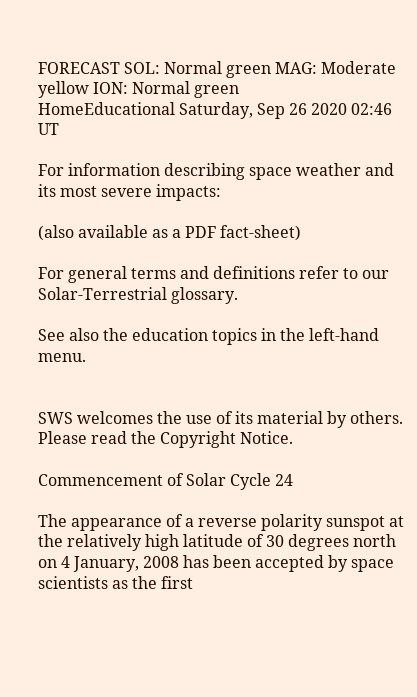FORECAST SOL: Normal green MAG: Moderate yellow ION: Normal green
HomeEducational Saturday, Sep 26 2020 02:46 UT

For information describing space weather and its most severe impacts:

(also available as a PDF fact-sheet)

For general terms and definitions refer to our Solar-Terrestrial glossary.

See also the education topics in the left-hand menu.


SWS welcomes the use of its material by others. Please read the Copyright Notice.

Commencement of Solar Cycle 24

The appearance of a reverse polarity sunspot at the relatively high latitude of 30 degrees north on 4 January, 2008 has been accepted by space scientists as the first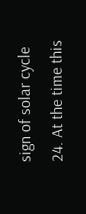sign of solar cycle 24. At the time this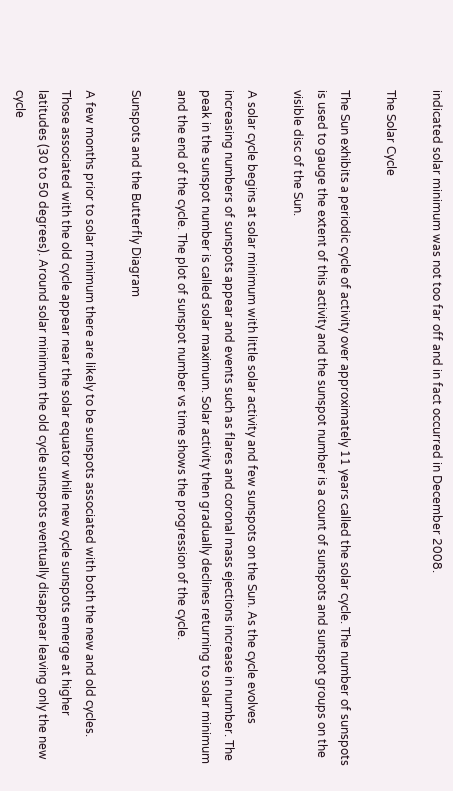indicated solar minimum was not too far off and in fact occurred in December 2008.

The Solar Cycle

The Sun exhibits a periodic cycle of activity over approximately 11 years called the solar cycle. The number of sunspots is used to gauge the extent of this activity and the sunspot number is a count of sunspots and sunspot groups on the visible disc of the Sun.

A solar cycle begins at solar minimum with little solar activity and few sunspots on the Sun. As the cycle evolves increasing numbers of sunspots appear and events such as flares and coronal mass ejections increase in number. The peak in the sunspot number is called solar maximum. Solar activity then gradually declines returning to solar minimum and the end of the cycle. The plot of sunspot number vs time shows the progression of the cycle.

Sunspots and the Butterfly Diagram

A few months prior to solar minimum there are likely to be sunspots associated with both the new and old cycles. Those associated with the old cycle appear near the solar equator while new cycle sunspots emerge at higher latitudes (30 to 50 degrees). Around solar minimum the old cycle sunspots eventually disappear leaving only the new cycle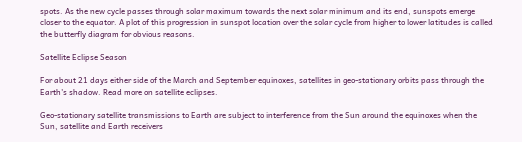spots. As the new cycle passes through solar maximum towards the next solar minimum and its end, sunspots emerge closer to the equator. A plot of this progression in sunspot location over the solar cycle from higher to lower latitudes is called the butterfly diagram for obvious reasons.

Satellite Eclipse Season

For about 21 days either side of the March and September equinoxes, satellites in geo-stationary orbits pass through the Earth's shadow. Read more on satellite eclipses.

Geo-stationary satellite transmissions to Earth are subject to interference from the Sun around the equinoxes when the Sun, satellite and Earth receivers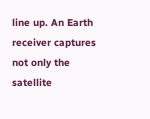line up. An Earth receiver captures not only the satellite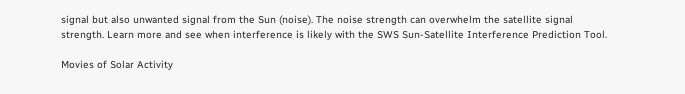signal but also unwanted signal from the Sun (noise). The noise strength can overwhelm the satellite signal strength. Learn more and see when interference is likely with the SWS Sun-Satellite Interference Prediction Tool.

Movies of Solar Activity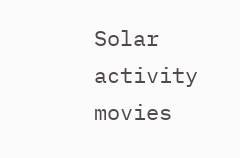Solar activity movies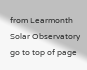from Learmonth Solar Observatory
go to top of page